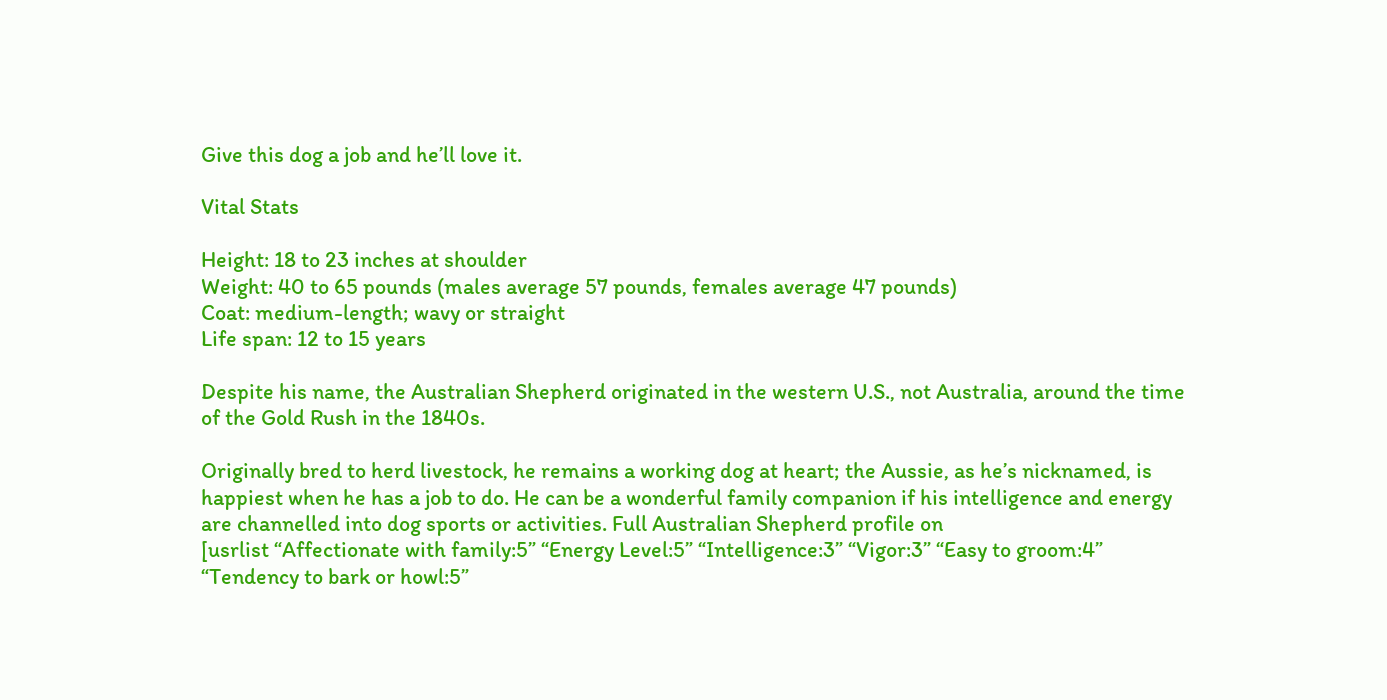Give this dog a job and he’ll love it.

Vital Stats

Height: 18 to 23 inches at shoulder
Weight: 40 to 65 pounds (males average 57 pounds, females average 47 pounds)
Coat: medium-length; wavy or straight
Life span: 12 to 15 years

Despite his name, the Australian Shepherd originated in the western U.S., not Australia, around the time of the Gold Rush in the 1840s.

Originally bred to herd livestock, he remains a working dog at heart; the Aussie, as he’s nicknamed, is happiest when he has a job to do. He can be a wonderful family companion if his intelligence and energy are channelled into dog sports or activities. Full Australian Shepherd profile on
[usrlist “Affectionate with family:5” “Energy Level:5” “Intelligence:3” “Vigor:3” “Easy to groom:4” “Tendency to bark or howl:5”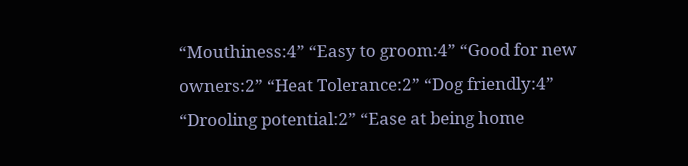“Mouthiness:4” “Easy to groom:4” “Good for new owners:2” “Heat Tolerance:2” “Dog friendly:4” “Drooling potential:2” “Ease at being home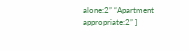alone:2” “Apartment appropriate:2” ]